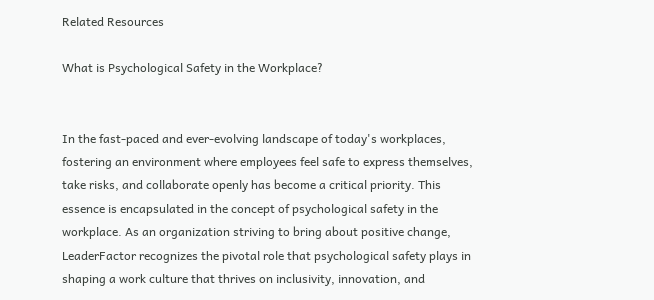Related Resources

What is Psychological Safety in the Workplace?


In the fast-paced and ever-evolving landscape of today's workplaces, fostering an environment where employees feel safe to express themselves, take risks, and collaborate openly has become a critical priority. This essence is encapsulated in the concept of psychological safety in the workplace. As an organization striving to bring about positive change, LeaderFactor recognizes the pivotal role that psychological safety plays in shaping a work culture that thrives on inclusivity, innovation, and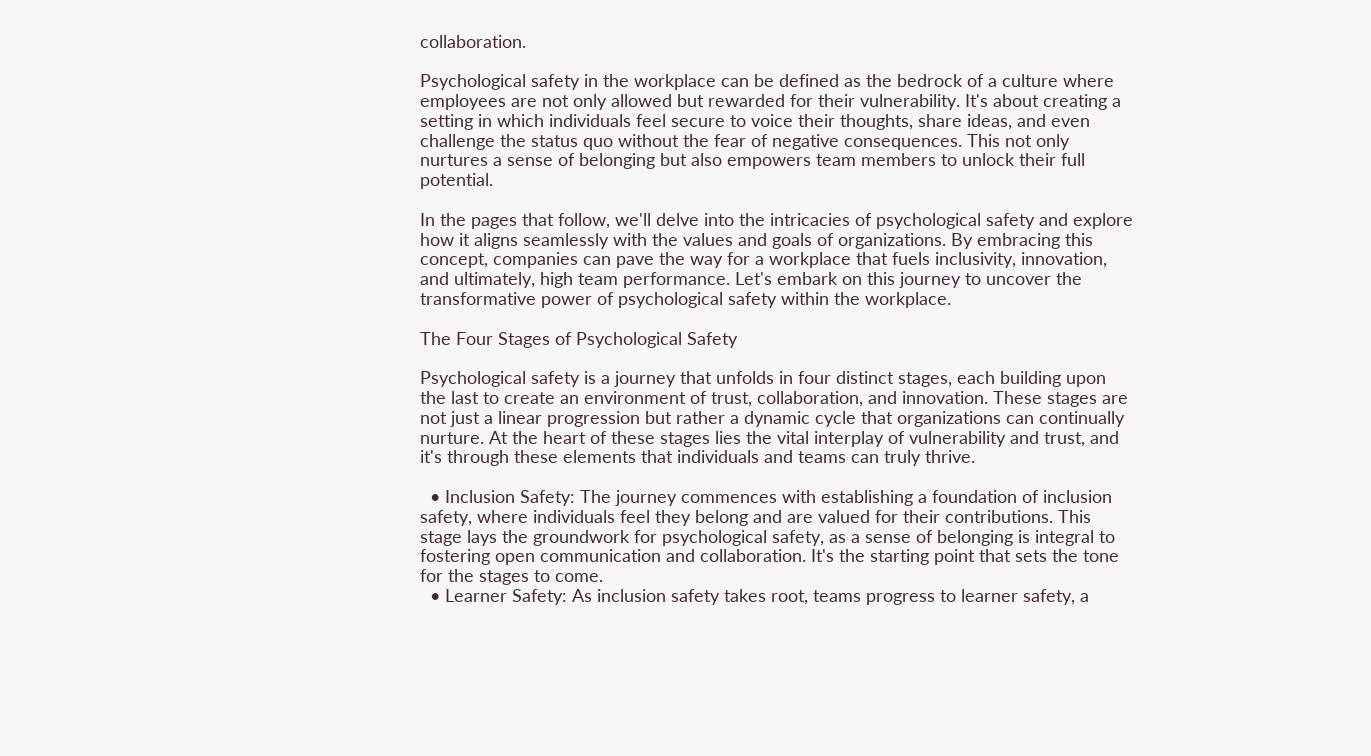collaboration.

Psychological safety in the workplace can be defined as the bedrock of a culture where employees are not only allowed but rewarded for their vulnerability. It's about creating a setting in which individuals feel secure to voice their thoughts, share ideas, and even challenge the status quo without the fear of negative consequences. This not only nurtures a sense of belonging but also empowers team members to unlock their full potential.

In the pages that follow, we'll delve into the intricacies of psychological safety and explore how it aligns seamlessly with the values and goals of organizations. By embracing this concept, companies can pave the way for a workplace that fuels inclusivity, innovation, and ultimately, high team performance. Let's embark on this journey to uncover the transformative power of psychological safety within the workplace.

The Four Stages of Psychological Safety

Psychological safety is a journey that unfolds in four distinct stages, each building upon the last to create an environment of trust, collaboration, and innovation. These stages are not just a linear progression but rather a dynamic cycle that organizations can continually nurture. At the heart of these stages lies the vital interplay of vulnerability and trust, and it's through these elements that individuals and teams can truly thrive.

  • Inclusion Safety: The journey commences with establishing a foundation of inclusion safety, where individuals feel they belong and are valued for their contributions. This stage lays the groundwork for psychological safety, as a sense of belonging is integral to fostering open communication and collaboration. It's the starting point that sets the tone for the stages to come.
  • Learner Safety: As inclusion safety takes root, teams progress to learner safety, a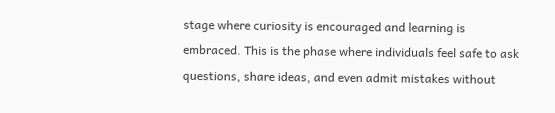stage where curiosity is encouraged and learning is embraced. This is the phase where individuals feel safe to ask questions, share ideas, and even admit mistakes without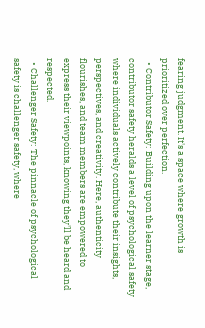fearing judgment. It's a space where growth is prioritized over perfection.
  • Contributor Safety: Building upon the learner stage, contributor safety heralds a level of psychological safety where individuals actively contribute their insights, perspectives, and creativity. Here, authenticity flourishes, and team members are empowered to express their viewpoints, knowing they'll be heard and respected.
  • Challenger Safety: The pinnacle of psychological safety is challenger safety, where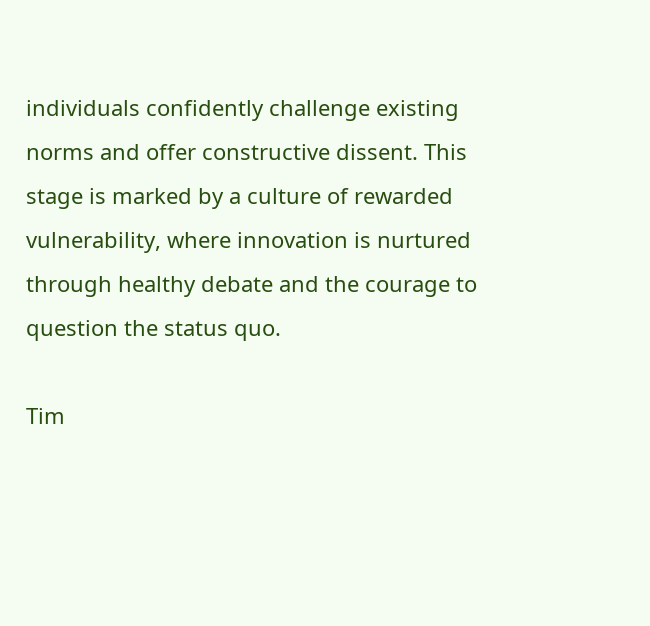individuals confidently challenge existing norms and offer constructive dissent. This stage is marked by a culture of rewarded vulnerability, where innovation is nurtured through healthy debate and the courage to question the status quo.

Tim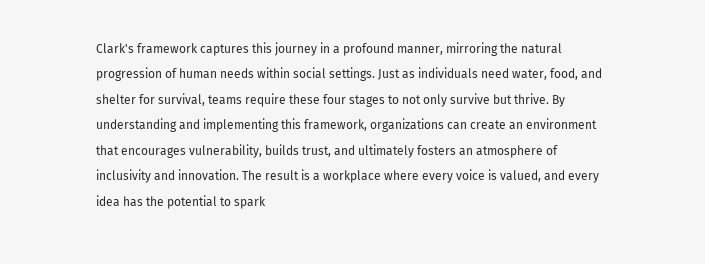Clark's framework captures this journey in a profound manner, mirroring the natural progression of human needs within social settings. Just as individuals need water, food, and shelter for survival, teams require these four stages to not only survive but thrive. By understanding and implementing this framework, organizations can create an environment that encourages vulnerability, builds trust, and ultimately fosters an atmosphere of inclusivity and innovation. The result is a workplace where every voice is valued, and every idea has the potential to spark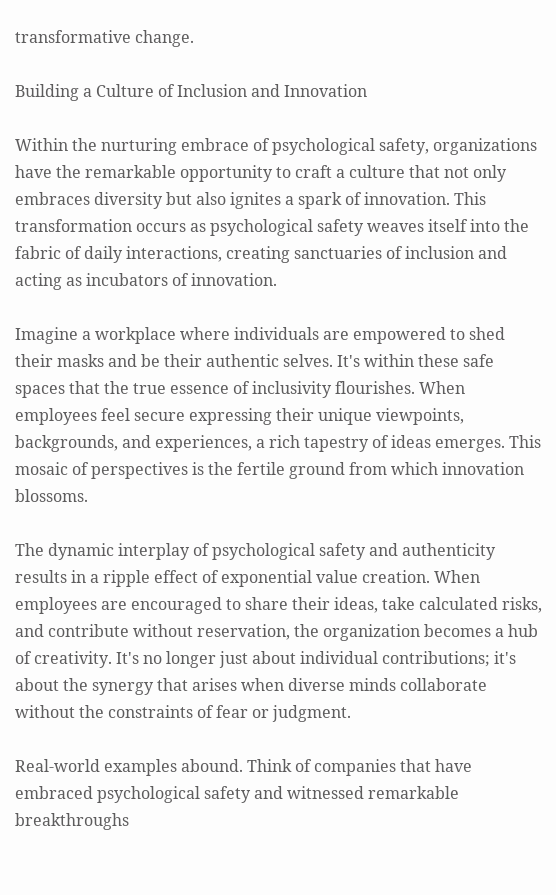transformative change.

Building a Culture of Inclusion and Innovation

Within the nurturing embrace of psychological safety, organizations have the remarkable opportunity to craft a culture that not only embraces diversity but also ignites a spark of innovation. This transformation occurs as psychological safety weaves itself into the fabric of daily interactions, creating sanctuaries of inclusion and acting as incubators of innovation.

Imagine a workplace where individuals are empowered to shed their masks and be their authentic selves. It's within these safe spaces that the true essence of inclusivity flourishes. When employees feel secure expressing their unique viewpoints, backgrounds, and experiences, a rich tapestry of ideas emerges. This mosaic of perspectives is the fertile ground from which innovation blossoms.

The dynamic interplay of psychological safety and authenticity results in a ripple effect of exponential value creation. When employees are encouraged to share their ideas, take calculated risks, and contribute without reservation, the organization becomes a hub of creativity. It's no longer just about individual contributions; it's about the synergy that arises when diverse minds collaborate without the constraints of fear or judgment.

Real-world examples abound. Think of companies that have embraced psychological safety and witnessed remarkable breakthroughs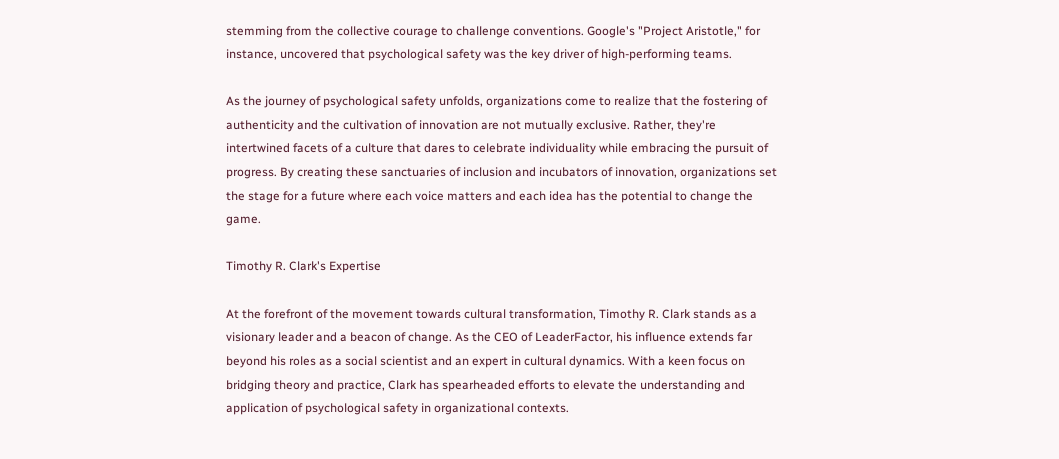stemming from the collective courage to challenge conventions. Google's "Project Aristotle," for instance, uncovered that psychological safety was the key driver of high-performing teams.

As the journey of psychological safety unfolds, organizations come to realize that the fostering of authenticity and the cultivation of innovation are not mutually exclusive. Rather, they're intertwined facets of a culture that dares to celebrate individuality while embracing the pursuit of progress. By creating these sanctuaries of inclusion and incubators of innovation, organizations set the stage for a future where each voice matters and each idea has the potential to change the game.

Timothy R. Clark's Expertise

At the forefront of the movement towards cultural transformation, Timothy R. Clark stands as a visionary leader and a beacon of change. As the CEO of LeaderFactor, his influence extends far beyond his roles as a social scientist and an expert in cultural dynamics. With a keen focus on bridging theory and practice, Clark has spearheaded efforts to elevate the understanding and application of psychological safety in organizational contexts.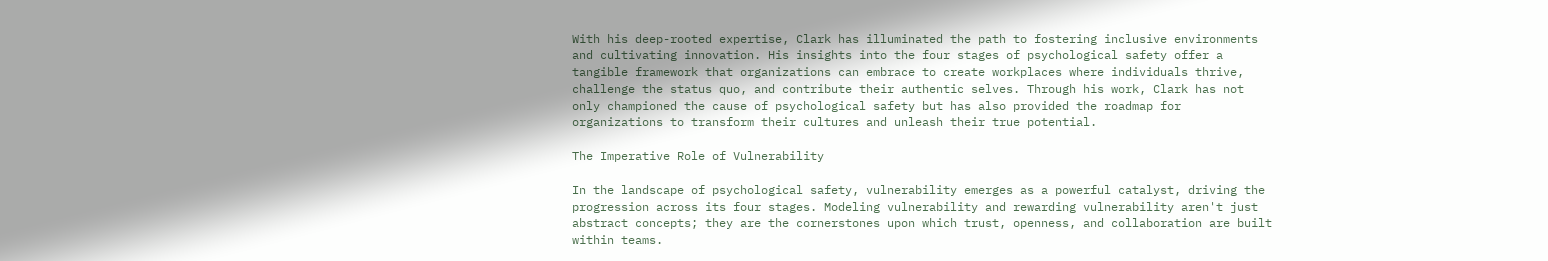With his deep-rooted expertise, Clark has illuminated the path to fostering inclusive environments and cultivating innovation. His insights into the four stages of psychological safety offer a tangible framework that organizations can embrace to create workplaces where individuals thrive, challenge the status quo, and contribute their authentic selves. Through his work, Clark has not only championed the cause of psychological safety but has also provided the roadmap for organizations to transform their cultures and unleash their true potential.

The Imperative Role of Vulnerability

In the landscape of psychological safety, vulnerability emerges as a powerful catalyst, driving the progression across its four stages. Modeling vulnerability and rewarding vulnerability aren't just abstract concepts; they are the cornerstones upon which trust, openness, and collaboration are built within teams.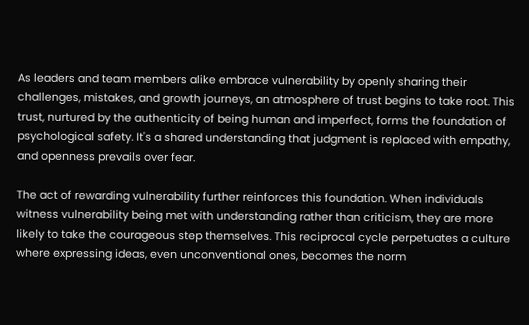As leaders and team members alike embrace vulnerability by openly sharing their challenges, mistakes, and growth journeys, an atmosphere of trust begins to take root. This trust, nurtured by the authenticity of being human and imperfect, forms the foundation of psychological safety. It's a shared understanding that judgment is replaced with empathy, and openness prevails over fear.

The act of rewarding vulnerability further reinforces this foundation. When individuals witness vulnerability being met with understanding rather than criticism, they are more likely to take the courageous step themselves. This reciprocal cycle perpetuates a culture where expressing ideas, even unconventional ones, becomes the norm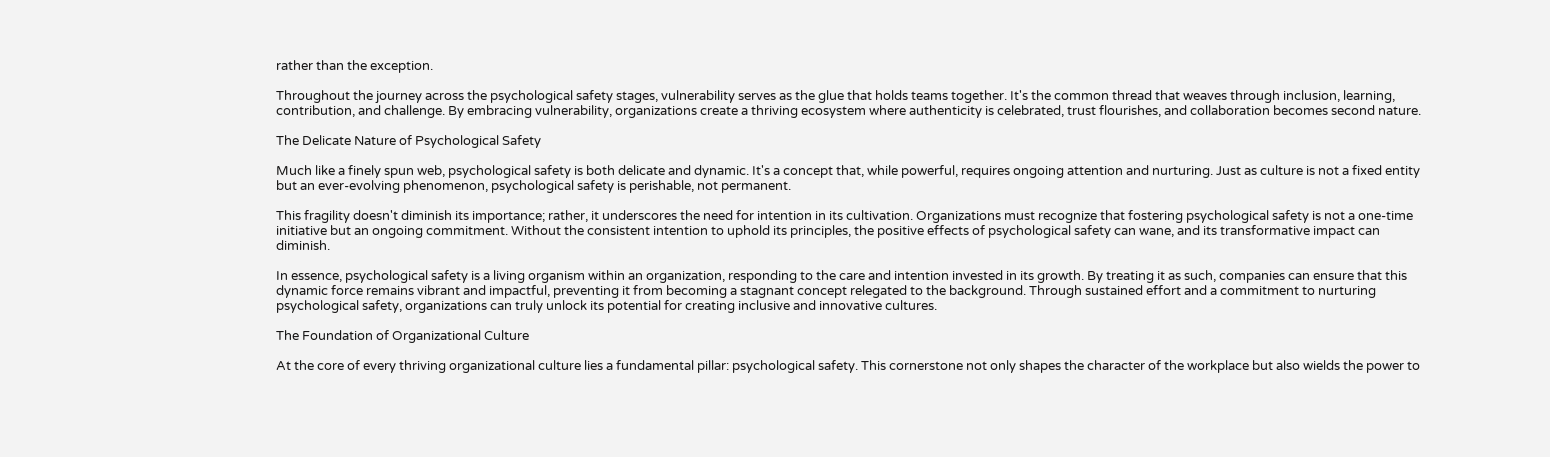rather than the exception.

Throughout the journey across the psychological safety stages, vulnerability serves as the glue that holds teams together. It's the common thread that weaves through inclusion, learning, contribution, and challenge. By embracing vulnerability, organizations create a thriving ecosystem where authenticity is celebrated, trust flourishes, and collaboration becomes second nature.

The Delicate Nature of Psychological Safety

Much like a finely spun web, psychological safety is both delicate and dynamic. It's a concept that, while powerful, requires ongoing attention and nurturing. Just as culture is not a fixed entity but an ever-evolving phenomenon, psychological safety is perishable, not permanent.

This fragility doesn't diminish its importance; rather, it underscores the need for intention in its cultivation. Organizations must recognize that fostering psychological safety is not a one-time initiative but an ongoing commitment. Without the consistent intention to uphold its principles, the positive effects of psychological safety can wane, and its transformative impact can diminish.

In essence, psychological safety is a living organism within an organization, responding to the care and intention invested in its growth. By treating it as such, companies can ensure that this dynamic force remains vibrant and impactful, preventing it from becoming a stagnant concept relegated to the background. Through sustained effort and a commitment to nurturing psychological safety, organizations can truly unlock its potential for creating inclusive and innovative cultures.

The Foundation of Organizational Culture

At the core of every thriving organizational culture lies a fundamental pillar: psychological safety. This cornerstone not only shapes the character of the workplace but also wields the power to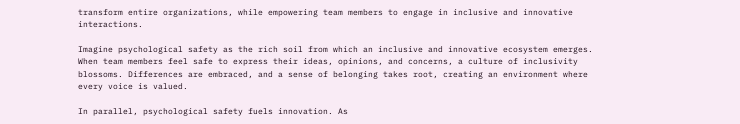transform entire organizations, while empowering team members to engage in inclusive and innovative interactions.

Imagine psychological safety as the rich soil from which an inclusive and innovative ecosystem emerges. When team members feel safe to express their ideas, opinions, and concerns, a culture of inclusivity blossoms. Differences are embraced, and a sense of belonging takes root, creating an environment where every voice is valued.

In parallel, psychological safety fuels innovation. As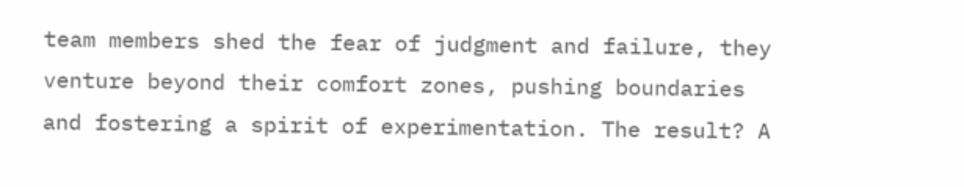team members shed the fear of judgment and failure, they venture beyond their comfort zones, pushing boundaries and fostering a spirit of experimentation. The result? A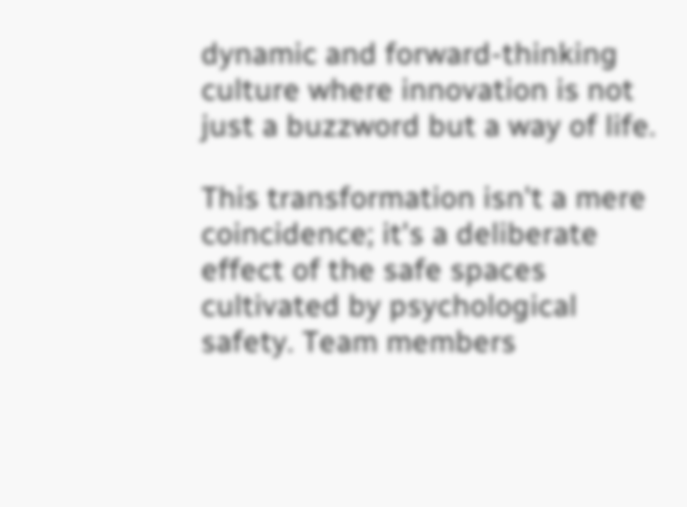dynamic and forward-thinking culture where innovation is not just a buzzword but a way of life.

This transformation isn't a mere coincidence; it's a deliberate effect of the safe spaces cultivated by psychological safety. Team members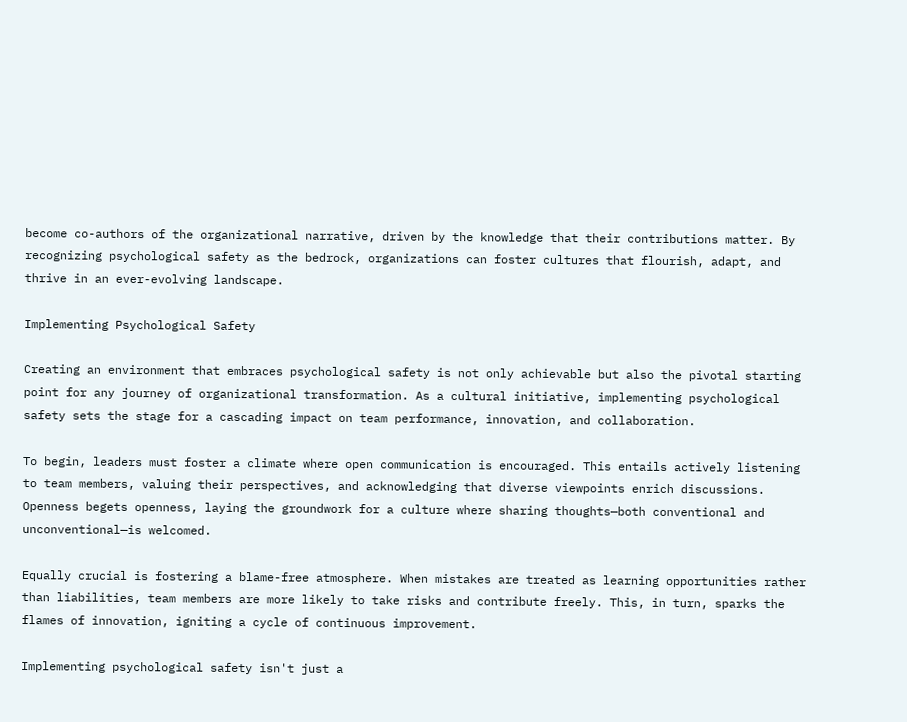become co-authors of the organizational narrative, driven by the knowledge that their contributions matter. By recognizing psychological safety as the bedrock, organizations can foster cultures that flourish, adapt, and thrive in an ever-evolving landscape.

Implementing Psychological Safety

Creating an environment that embraces psychological safety is not only achievable but also the pivotal starting point for any journey of organizational transformation. As a cultural initiative, implementing psychological safety sets the stage for a cascading impact on team performance, innovation, and collaboration.

To begin, leaders must foster a climate where open communication is encouraged. This entails actively listening to team members, valuing their perspectives, and acknowledging that diverse viewpoints enrich discussions. Openness begets openness, laying the groundwork for a culture where sharing thoughts—both conventional and unconventional—is welcomed.

Equally crucial is fostering a blame-free atmosphere. When mistakes are treated as learning opportunities rather than liabilities, team members are more likely to take risks and contribute freely. This, in turn, sparks the flames of innovation, igniting a cycle of continuous improvement.

Implementing psychological safety isn't just a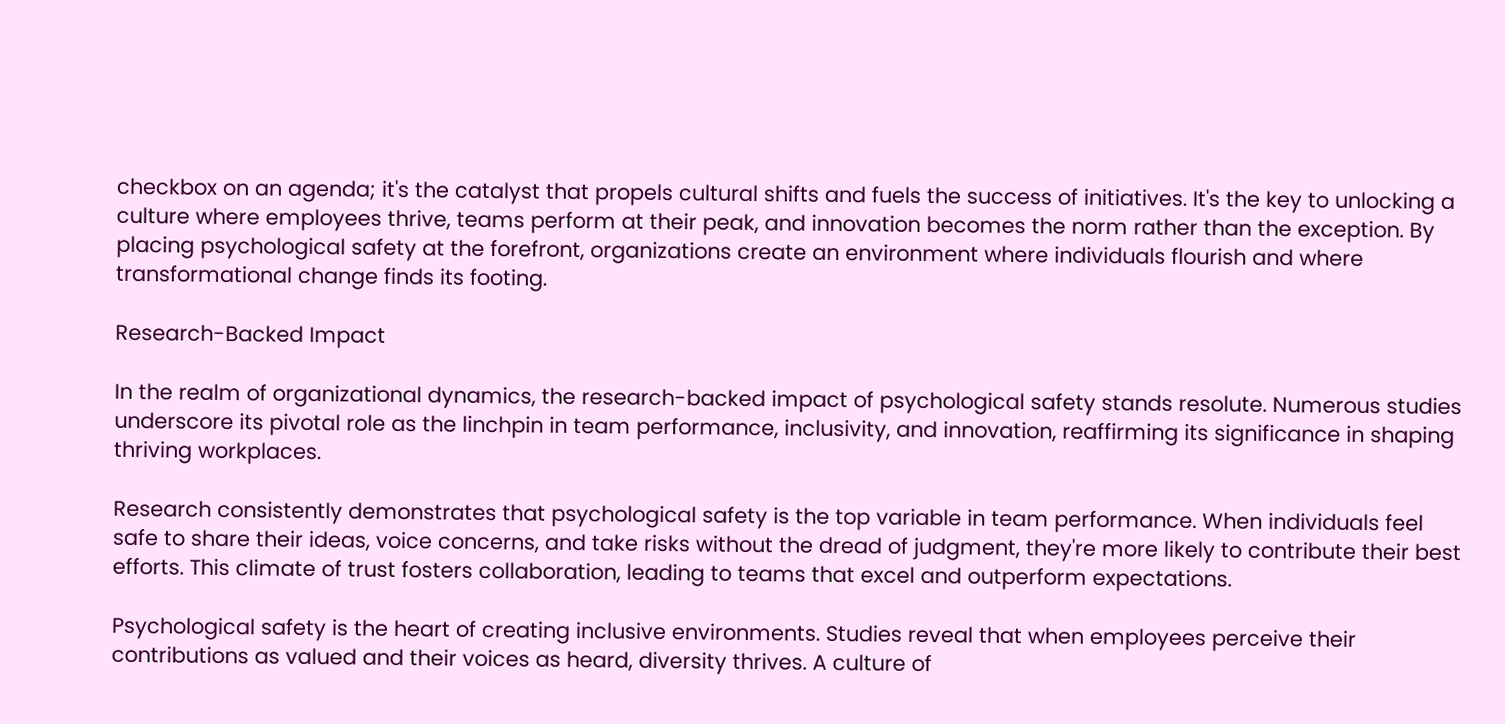checkbox on an agenda; it's the catalyst that propels cultural shifts and fuels the success of initiatives. It's the key to unlocking a culture where employees thrive, teams perform at their peak, and innovation becomes the norm rather than the exception. By placing psychological safety at the forefront, organizations create an environment where individuals flourish and where transformational change finds its footing.

Research-Backed Impact

In the realm of organizational dynamics, the research-backed impact of psychological safety stands resolute. Numerous studies underscore its pivotal role as the linchpin in team performance, inclusivity, and innovation, reaffirming its significance in shaping thriving workplaces.

Research consistently demonstrates that psychological safety is the top variable in team performance. When individuals feel safe to share their ideas, voice concerns, and take risks without the dread of judgment, they're more likely to contribute their best efforts. This climate of trust fosters collaboration, leading to teams that excel and outperform expectations.

Psychological safety is the heart of creating inclusive environments. Studies reveal that when employees perceive their contributions as valued and their voices as heard, diversity thrives. A culture of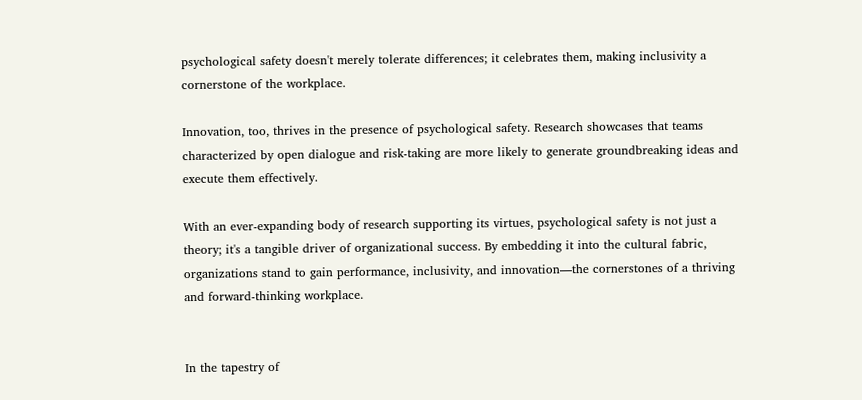psychological safety doesn't merely tolerate differences; it celebrates them, making inclusivity a cornerstone of the workplace.

Innovation, too, thrives in the presence of psychological safety. Research showcases that teams characterized by open dialogue and risk-taking are more likely to generate groundbreaking ideas and execute them effectively.

With an ever-expanding body of research supporting its virtues, psychological safety is not just a theory; it's a tangible driver of organizational success. By embedding it into the cultural fabric, organizations stand to gain performance, inclusivity, and innovation—the cornerstones of a thriving and forward-thinking workplace.


In the tapestry of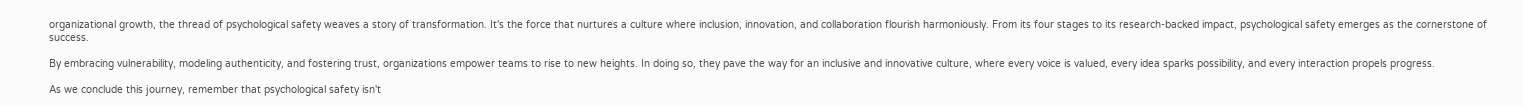organizational growth, the thread of psychological safety weaves a story of transformation. It's the force that nurtures a culture where inclusion, innovation, and collaboration flourish harmoniously. From its four stages to its research-backed impact, psychological safety emerges as the cornerstone of success.

By embracing vulnerability, modeling authenticity, and fostering trust, organizations empower teams to rise to new heights. In doing so, they pave the way for an inclusive and innovative culture, where every voice is valued, every idea sparks possibility, and every interaction propels progress.

As we conclude this journey, remember that psychological safety isn't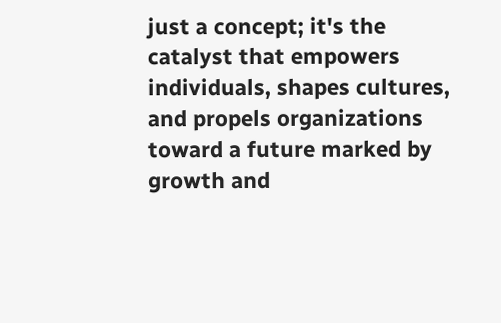just a concept; it's the catalyst that empowers individuals, shapes cultures, and propels organizations toward a future marked by growth and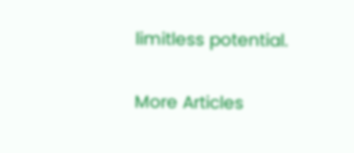limitless potential.

More Articles